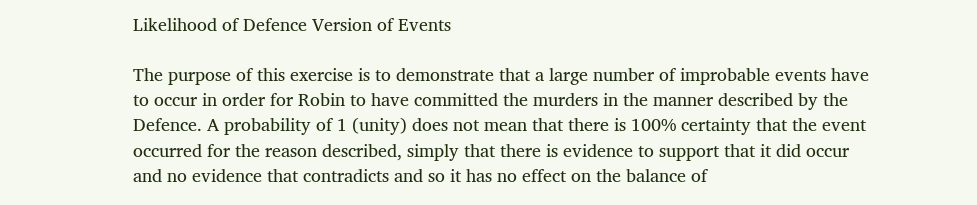Likelihood of Defence Version of Events

The purpose of this exercise is to demonstrate that a large number of improbable events have to occur in order for Robin to have committed the murders in the manner described by the Defence. A probability of 1 (unity) does not mean that there is 100% certainty that the event occurred for the reason described, simply that there is evidence to support that it did occur and no evidence that contradicts and so it has no effect on the balance of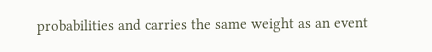probabilities and carries the same weight as an event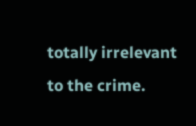totally irrelevant to the crime.